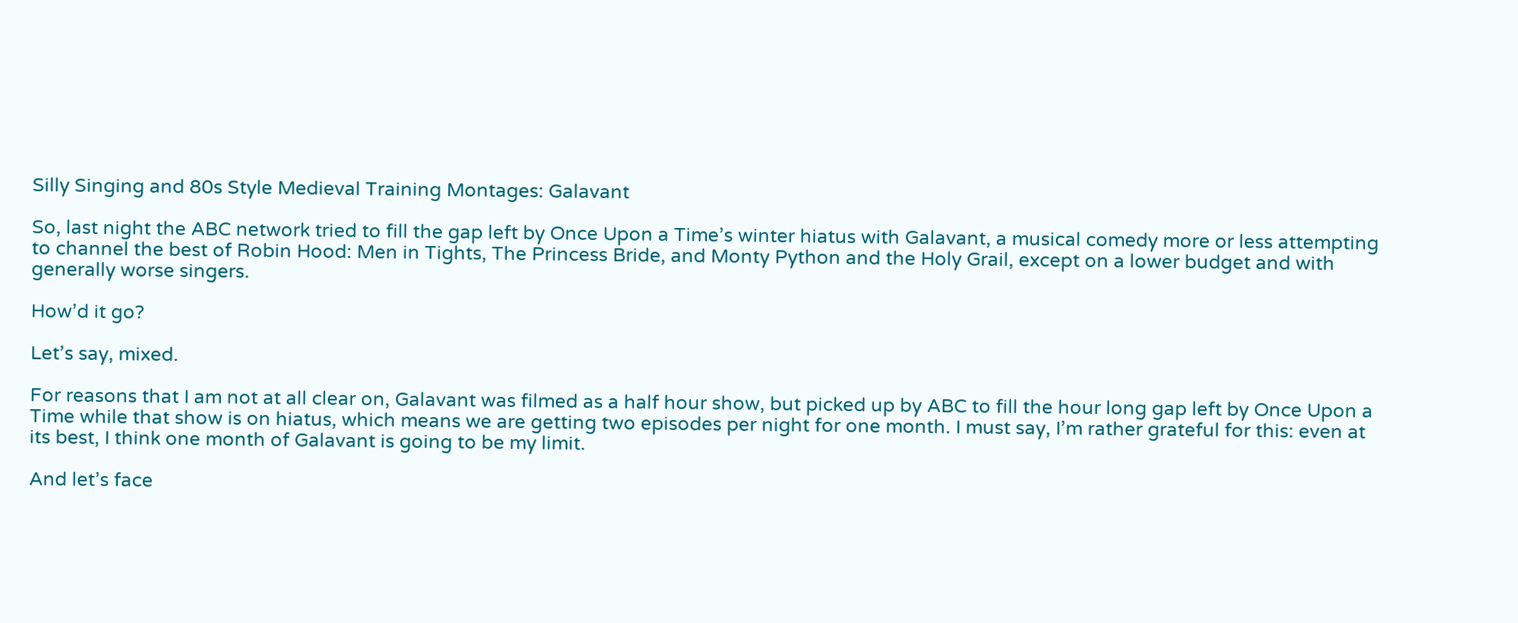Silly Singing and 80s Style Medieval Training Montages: Galavant

So, last night the ABC network tried to fill the gap left by Once Upon a Time’s winter hiatus with Galavant, a musical comedy more or less attempting to channel the best of Robin Hood: Men in Tights, The Princess Bride, and Monty Python and the Holy Grail, except on a lower budget and with generally worse singers.

How’d it go?

Let’s say, mixed.

For reasons that I am not at all clear on, Galavant was filmed as a half hour show, but picked up by ABC to fill the hour long gap left by Once Upon a Time while that show is on hiatus, which means we are getting two episodes per night for one month. I must say, I’m rather grateful for this: even at its best, I think one month of Galavant is going to be my limit.

And let’s face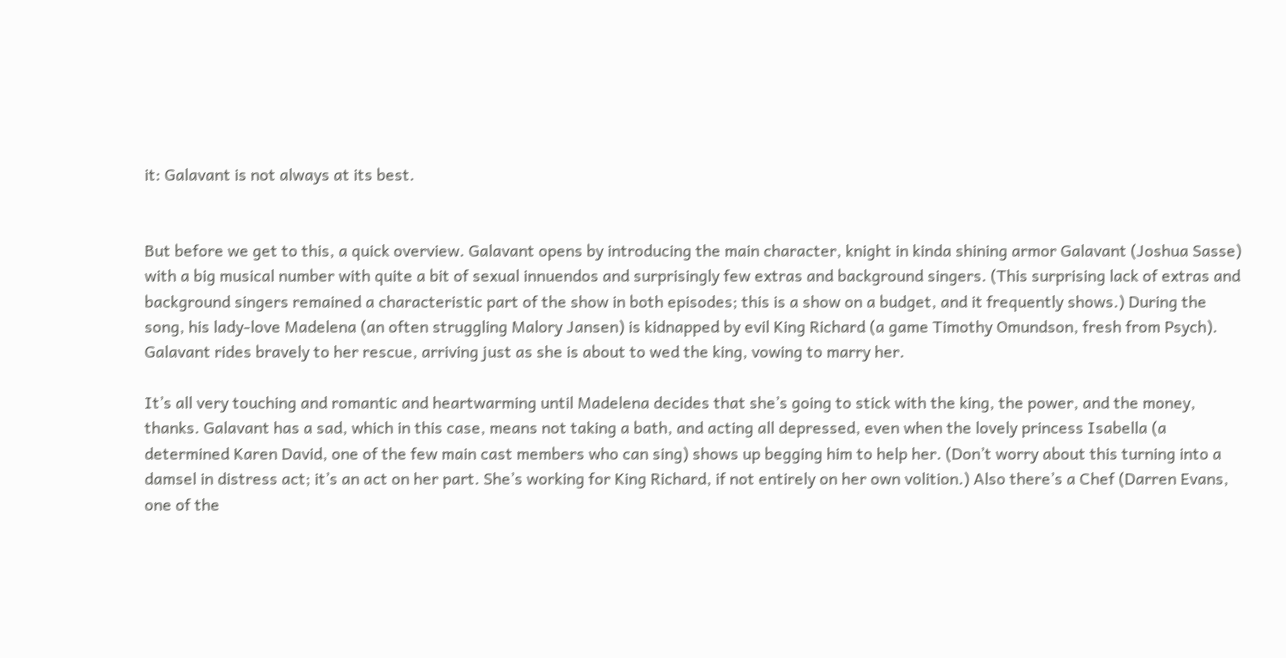it: Galavant is not always at its best.


But before we get to this, a quick overview. Galavant opens by introducing the main character, knight in kinda shining armor Galavant (Joshua Sasse) with a big musical number with quite a bit of sexual innuendos and surprisingly few extras and background singers. (This surprising lack of extras and background singers remained a characteristic part of the show in both episodes; this is a show on a budget, and it frequently shows.) During the song, his lady-love Madelena (an often struggling Malory Jansen) is kidnapped by evil King Richard (a game Timothy Omundson, fresh from Psych). Galavant rides bravely to her rescue, arriving just as she is about to wed the king, vowing to marry her.

It’s all very touching and romantic and heartwarming until Madelena decides that she’s going to stick with the king, the power, and the money, thanks. Galavant has a sad, which in this case, means not taking a bath, and acting all depressed, even when the lovely princess Isabella (a determined Karen David, one of the few main cast members who can sing) shows up begging him to help her. (Don’t worry about this turning into a damsel in distress act; it’s an act on her part. She’s working for King Richard, if not entirely on her own volition.) Also there’s a Chef (Darren Evans, one of the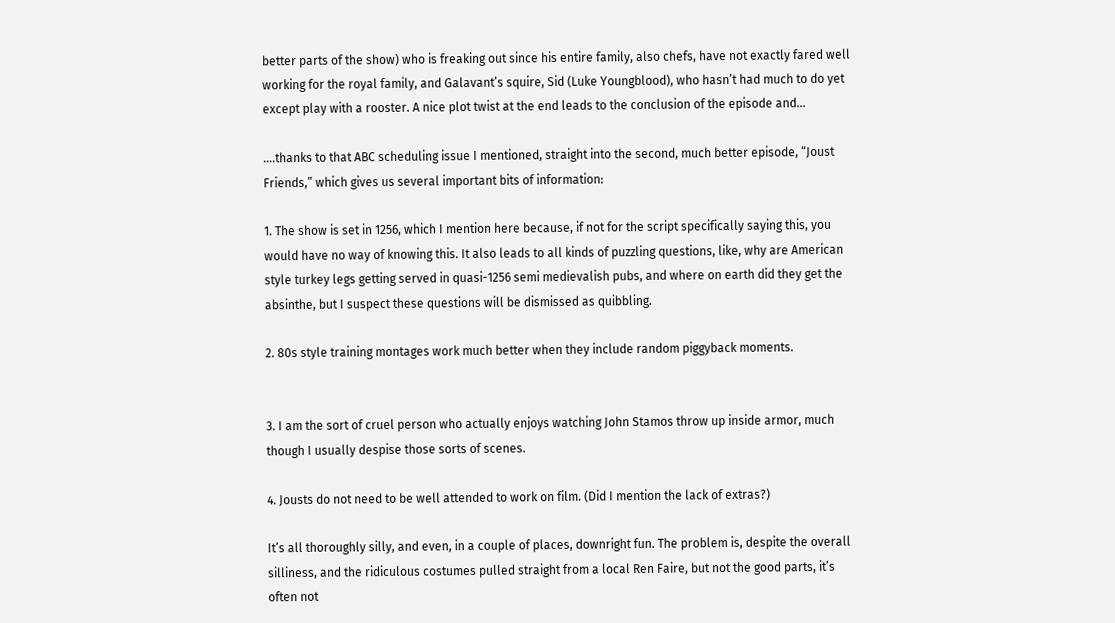better parts of the show) who is freaking out since his entire family, also chefs, have not exactly fared well working for the royal family, and Galavant’s squire, Sid (Luke Youngblood), who hasn’t had much to do yet except play with a rooster. A nice plot twist at the end leads to the conclusion of the episode and…

….thanks to that ABC scheduling issue I mentioned, straight into the second, much better episode, “Joust Friends,” which gives us several important bits of information:

1. The show is set in 1256, which I mention here because, if not for the script specifically saying this, you would have no way of knowing this. It also leads to all kinds of puzzling questions, like, why are American style turkey legs getting served in quasi-1256 semi medievalish pubs, and where on earth did they get the absinthe, but I suspect these questions will be dismissed as quibbling.

2. 80s style training montages work much better when they include random piggyback moments.


3. I am the sort of cruel person who actually enjoys watching John Stamos throw up inside armor, much though I usually despise those sorts of scenes.

4. Jousts do not need to be well attended to work on film. (Did I mention the lack of extras?)

It’s all thoroughly silly, and even, in a couple of places, downright fun. The problem is, despite the overall silliness, and the ridiculous costumes pulled straight from a local Ren Faire, but not the good parts, it’s often not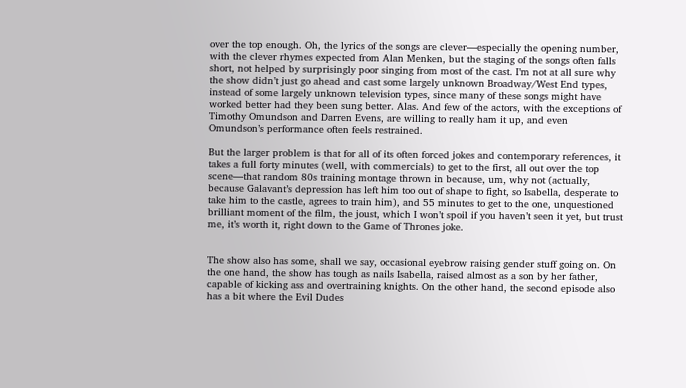over the top enough. Oh, the lyrics of the songs are clever—especially the opening number, with the clever rhymes expected from Alan Menken, but the staging of the songs often falls short, not helped by surprisingly poor singing from most of the cast. I’m not at all sure why the show didn’t just go ahead and cast some largely unknown Broadway/West End types, instead of some largely unknown television types, since many of these songs might have worked better had they been sung better. Alas. And few of the actors, with the exceptions of Timothy Omundson and Darren Evens, are willing to really ham it up, and even Omundson’s performance often feels restrained.

But the larger problem is that for all of its often forced jokes and contemporary references, it takes a full forty minutes (well, with commercials) to get to the first, all out over the top scene—that random 80s training montage thrown in because, um, why not (actually, because Galavant’s depression has left him too out of shape to fight, so Isabella, desperate to take him to the castle, agrees to train him), and 55 minutes to get to the one, unquestioned brilliant moment of the film, the joust, which I won’t spoil if you haven’t seen it yet, but trust me, it’s worth it, right down to the Game of Thrones joke.


The show also has some, shall we say, occasional eyebrow raising gender stuff going on. On the one hand, the show has tough as nails Isabella, raised almost as a son by her father, capable of kicking ass and overtraining knights. On the other hand, the second episode also has a bit where the Evil Dudes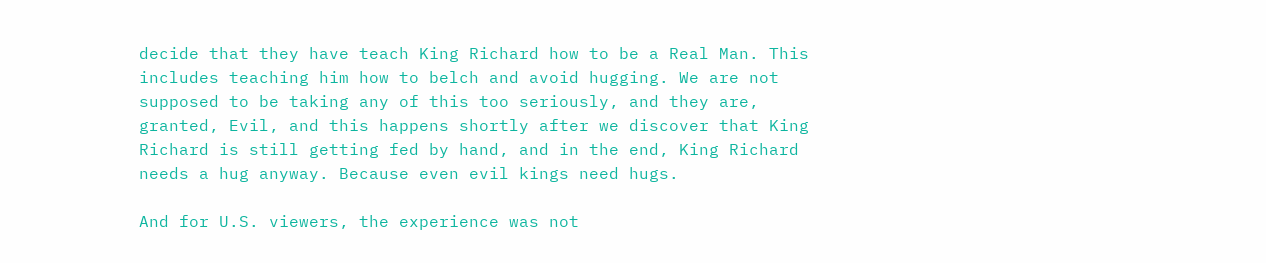decide that they have teach King Richard how to be a Real Man. This includes teaching him how to belch and avoid hugging. We are not supposed to be taking any of this too seriously, and they are, granted, Evil, and this happens shortly after we discover that King Richard is still getting fed by hand, and in the end, King Richard needs a hug anyway. Because even evil kings need hugs.

And for U.S. viewers, the experience was not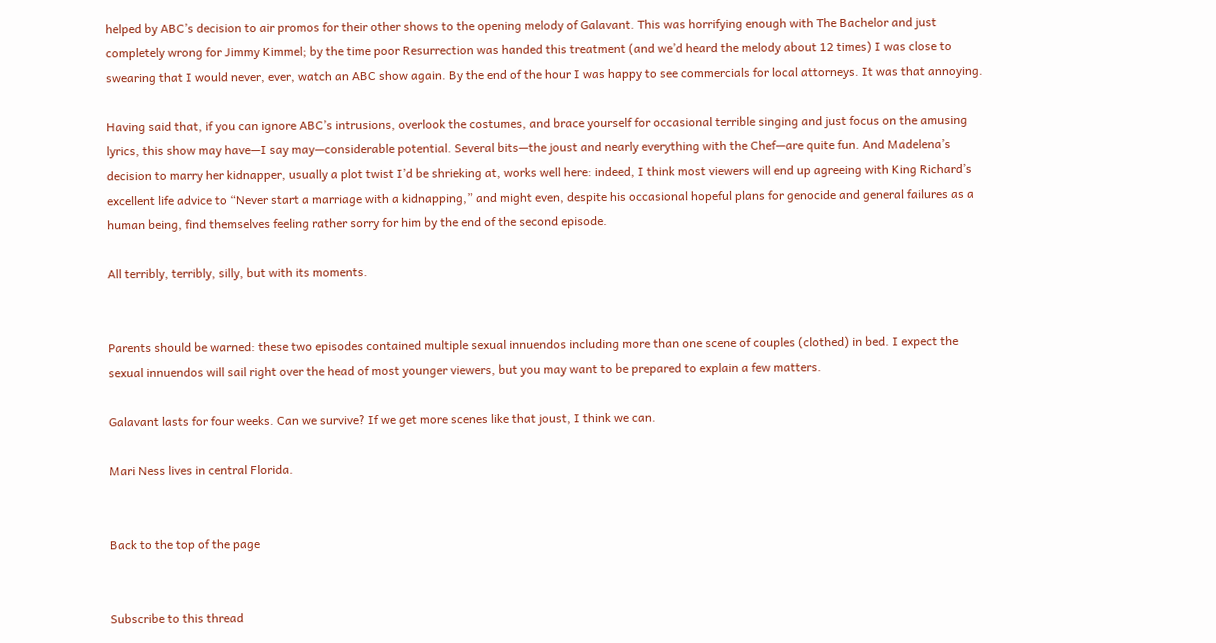helped by ABC’s decision to air promos for their other shows to the opening melody of Galavant. This was horrifying enough with The Bachelor and just completely wrong for Jimmy Kimmel; by the time poor Resurrection was handed this treatment (and we’d heard the melody about 12 times) I was close to swearing that I would never, ever, watch an ABC show again. By the end of the hour I was happy to see commercials for local attorneys. It was that annoying.

Having said that, if you can ignore ABC’s intrusions, overlook the costumes, and brace yourself for occasional terrible singing and just focus on the amusing lyrics, this show may have—I say may—considerable potential. Several bits—the joust and nearly everything with the Chef—are quite fun. And Madelena’s decision to marry her kidnapper, usually a plot twist I’d be shrieking at, works well here: indeed, I think most viewers will end up agreeing with King Richard’s excellent life advice to “Never start a marriage with a kidnapping,” and might even, despite his occasional hopeful plans for genocide and general failures as a human being, find themselves feeling rather sorry for him by the end of the second episode.

All terribly, terribly, silly, but with its moments.


Parents should be warned: these two episodes contained multiple sexual innuendos including more than one scene of couples (clothed) in bed. I expect the sexual innuendos will sail right over the head of most younger viewers, but you may want to be prepared to explain a few matters.

Galavant lasts for four weeks. Can we survive? If we get more scenes like that joust, I think we can.

Mari Ness lives in central Florida.


Back to the top of the page


Subscribe to this thread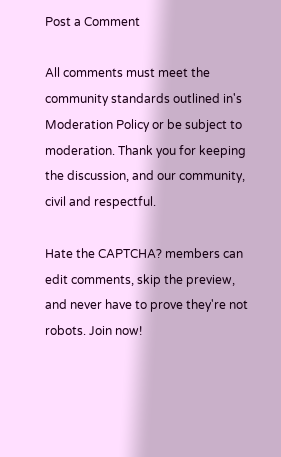Post a Comment

All comments must meet the community standards outlined in's Moderation Policy or be subject to moderation. Thank you for keeping the discussion, and our community, civil and respectful.

Hate the CAPTCHA? members can edit comments, skip the preview, and never have to prove they're not robots. Join now!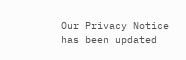Our Privacy Notice has been updated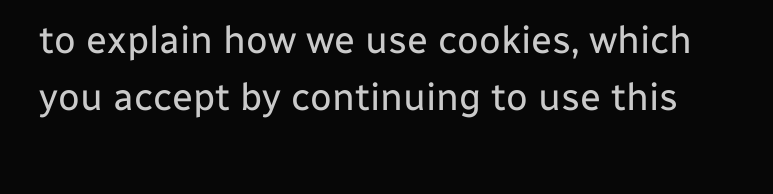to explain how we use cookies, which you accept by continuing to use this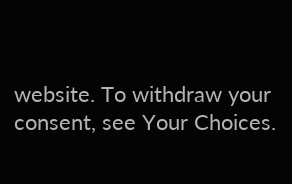website. To withdraw your consent, see Your Choices.